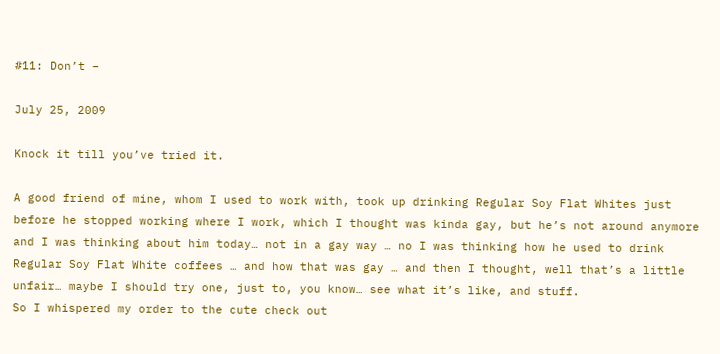#11: Don’t –

July 25, 2009

Knock it till you’ve tried it.

A good friend of mine, whom I used to work with, took up drinking Regular Soy Flat Whites just before he stopped working where I work, which I thought was kinda gay, but he’s not around anymore and I was thinking about him today… not in a gay way … no I was thinking how he used to drink Regular Soy Flat White coffees … and how that was gay … and then I thought, well that’s a little unfair… maybe I should try one, just to, you know… see what it’s like, and stuff.
So I whispered my order to the cute check out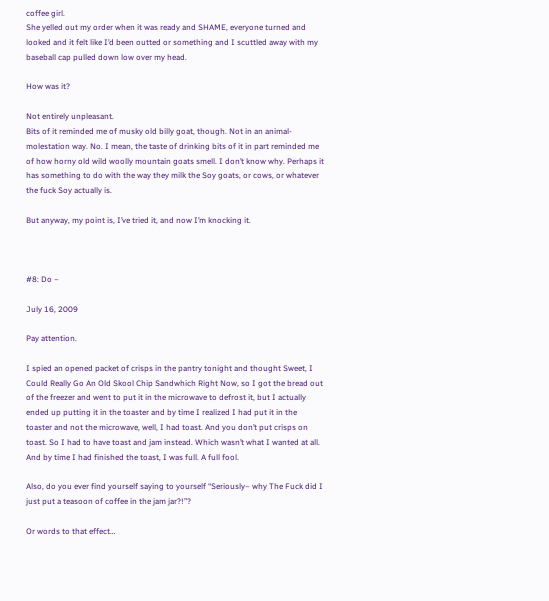coffee girl.
She yelled out my order when it was ready and SHAME, everyone turned and looked and it felt like I’d been outted or something and I scuttled away with my baseball cap pulled down low over my head.

How was it?

Not entirely unpleasant.
Bits of it reminded me of musky old billy goat, though. Not in an animal-molestation way. No. I mean, the taste of drinking bits of it in part reminded me of how horny old wild woolly mountain goats smell. I don’t know why. Perhaps it has something to do with the way they milk the Soy goats, or cows, or whatever the fuck Soy actually is.

But anyway, my point is, I’ve tried it, and now I’m knocking it.



#8: Do –

July 16, 2009

Pay attention.

I spied an opened packet of crisps in the pantry tonight and thought Sweet, I Could Really Go An Old Skool Chip Sandwhich Right Now, so I got the bread out of the freezer and went to put it in the microwave to defrost it, but I actually ended up putting it in the toaster and by time I realized I had put it in the toaster and not the microwave, well, I had toast. And you don’t put crisps on toast. So I had to have toast and jam instead. Which wasn’t what I wanted at all. And by time I had finished the toast, I was full. A full fool.

Also, do you ever find yourself saying to yourself “Seriously– why The Fuck did I just put a teasoon of coffee in the jam jar?!”?

Or words to that effect…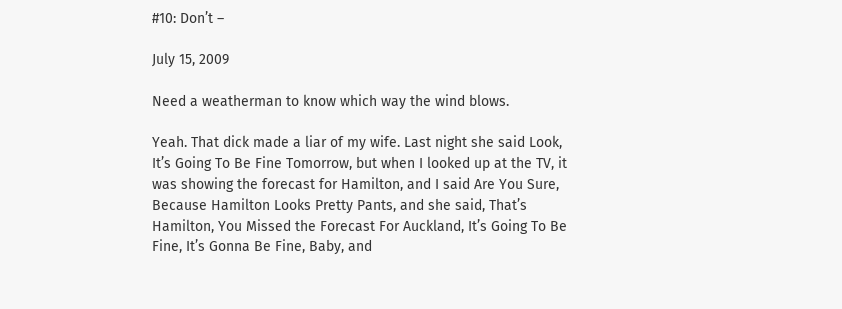#10: Don’t –

July 15, 2009

Need a weatherman to know which way the wind blows.

Yeah. That dick made a liar of my wife. Last night she said Look, It’s Going To Be Fine Tomorrow, but when I looked up at the TV, it was showing the forecast for Hamilton, and I said Are You Sure, Because Hamilton Looks Pretty Pants, and she said, That’s Hamilton, You Missed the Forecast For Auckland, It’s Going To Be Fine, It’s Gonna Be Fine, Baby, and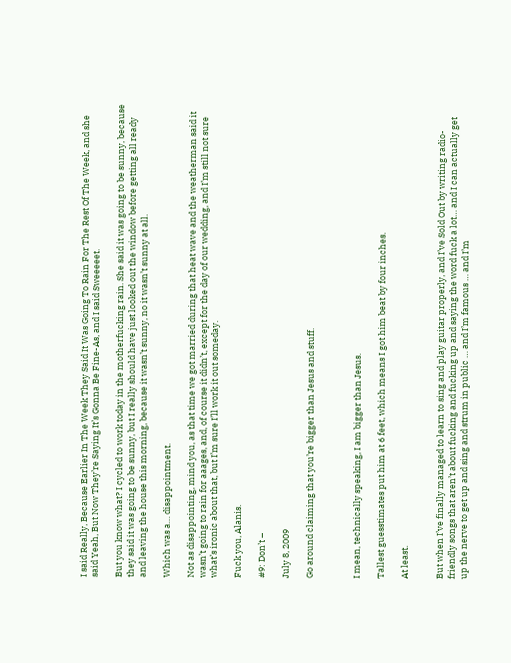I said Really, Because Earlier In The Week They Said It Was Going To Rain For The Rest Of The Week, and she said Yeah, But Now They’re Saying It’s Gonna Be Fine-As, and I said Sweeeeet.

But you know what? I cycled to work today in the motherfucking rain. She said it was going to be sunny, because they said it was going to be sunny, but I really should have just looked out the window before getting all ready and leaving the house this morning, because it wasn’t sunny, no it wasn’t sunny at all.

Which was a… disappointment.

Not as disappointing, mind you, as that time we got married during that heat wave and the weatherman said it wasn’t going to rain for aaages, and, of course it didn’t, except for the day of our wedding, and I’m still not sure what’s ironic about that, but I’m sure I’ll work it out someday.

Fuck you, Alanis.

#9: Don’t –

July 8, 2009

Go around claiming that you’re bigger than Jesus and stuff.



I mean, technically speaking, I am bigger than Jesus.

Tallest guesstimates put him at 6 feet, which means I got him beat by four inches.

At least.


But when I’ve finally managed to learn to sing and play guitar properly, and I’ve Sold Out by writing radio-friendly songs that aren’t about fucking and fucking up and saying the word fuck a lot… and I can actually get up the nerve to get up and sing and strum in public … and I’m famous … and I’m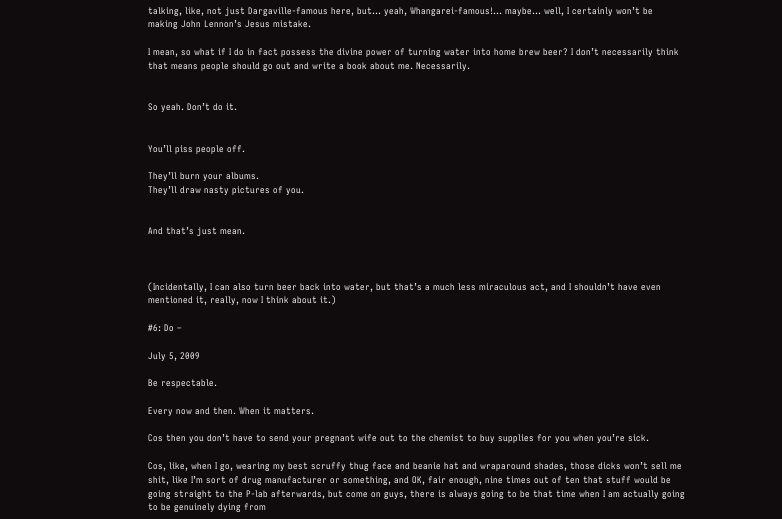talking, like, not just Dargaville-famous here, but… yeah, Whangarei-famous!… maybe… well, I certainly won’t be making John Lennon’s Jesus mistake.

I mean, so what if I do in fact possess the divine power of turning water into home brew beer? I don’t necessarily think that means people should go out and write a book about me. Necessarily.


So yeah. Don’t do it.


You’ll piss people off.

They’ll burn your albums.
They’ll draw nasty pictures of you.


And that’s just mean.



(Incidentally, I can also turn beer back into water, but that’s a much less miraculous act, and I shouldn’t have even mentioned it, really, now I think about it.)

#6: Do –

July 5, 2009

Be respectable.

Every now and then. When it matters.

Cos then you don’t have to send your pregnant wife out to the chemist to buy supplies for you when you’re sick.

Cos, like, when I go, wearing my best scruffy thug face and beanie hat and wraparound shades, those dicks won’t sell me shit, like I’m sort of drug manufacturer or something, and OK, fair enough, nine times out of ten that stuff would be going straight to the P-lab afterwards, but come on guys, there is always going to be that time when I am actually going to be genuinely dying from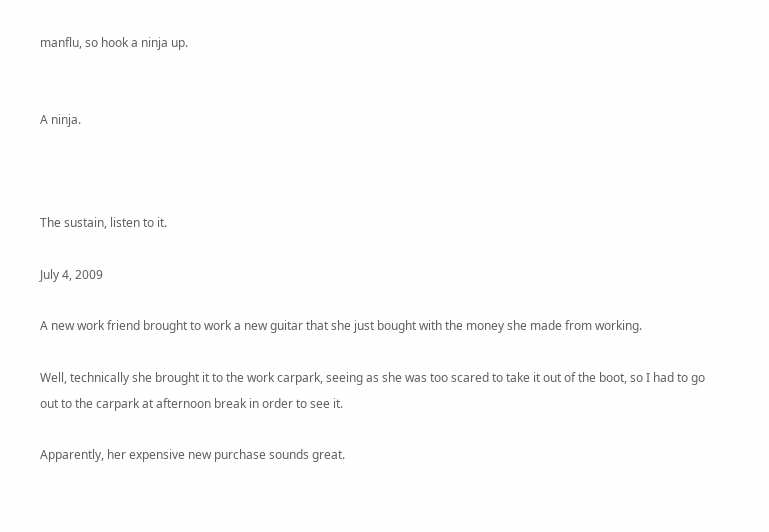manflu, so hook a ninja up.


A ninja.



The sustain, listen to it.

July 4, 2009

A new work friend brought to work a new guitar that she just bought with the money she made from working.

Well, technically she brought it to the work carpark, seeing as she was too scared to take it out of the boot, so I had to go out to the carpark at afternoon break in order to see it.

Apparently, her expensive new purchase sounds great.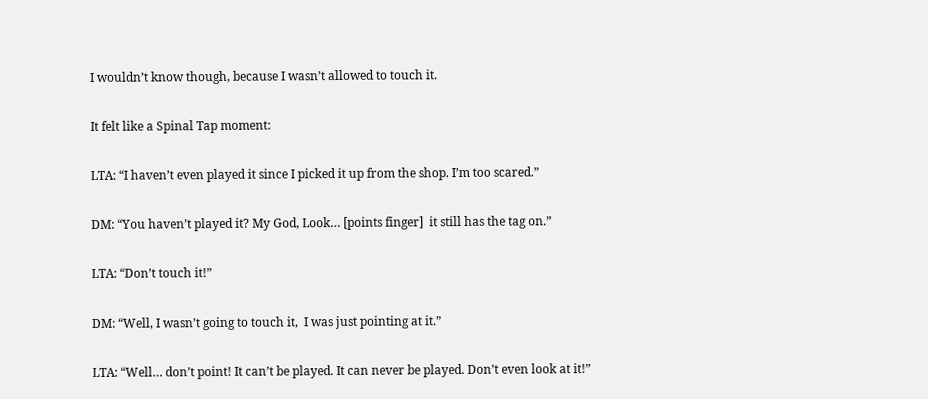I wouldn’t know though, because I wasn’t allowed to touch it.

It felt like a Spinal Tap moment:

LTA: “I haven’t even played it since I picked it up from the shop. I’m too scared.”

DM: “You haven’t played it? My God, Look… [points finger]  it still has the tag on.”

LTA: “Don’t touch it!”

DM: “Well, I wasn’t going to touch it,  I was just pointing at it.”

LTA: “Well… don’t point! It can’t be played. It can never be played. Don’t even look at it!”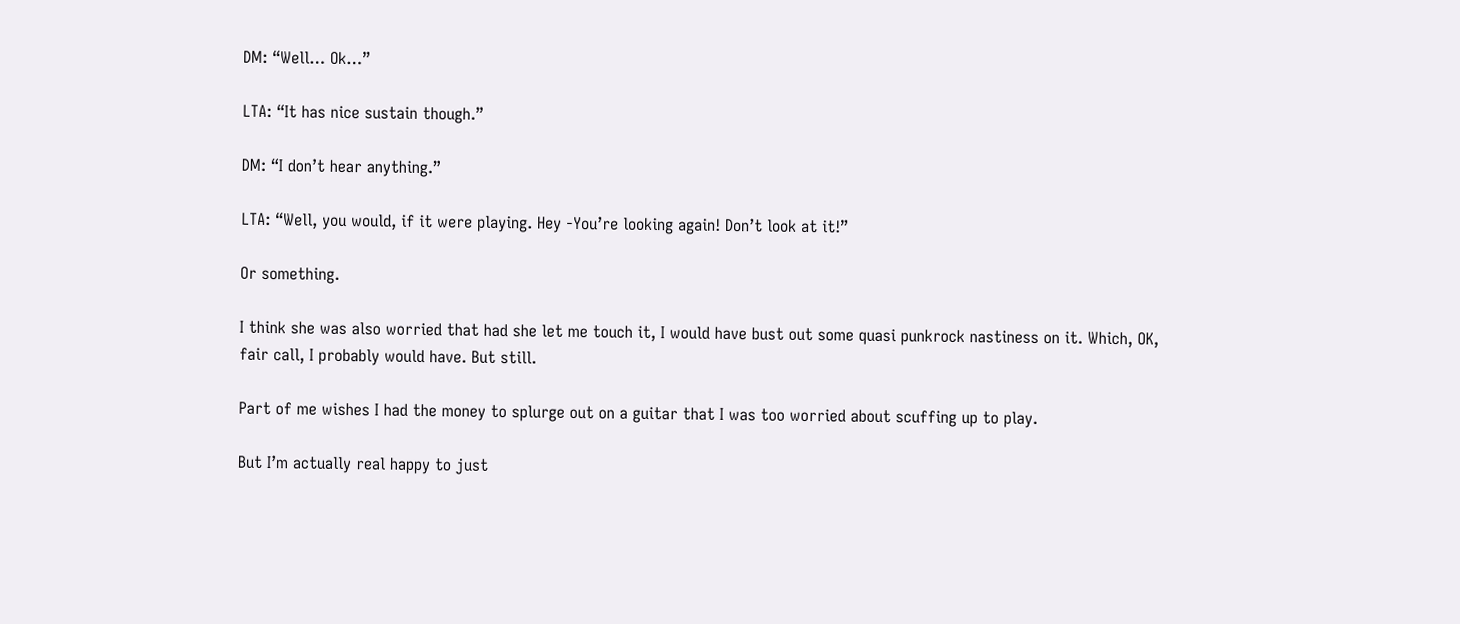DM: “Well… Ok…”

LTA: “It has nice sustain though.”

DM: “I don’t hear anything.”

LTA: “Well, you would, if it were playing. Hey -You’re looking again! Don’t look at it!”

Or something.

I think she was also worried that had she let me touch it, I would have bust out some quasi punkrock nastiness on it. Which, OK, fair call, I probably would have. But still.

Part of me wishes I had the money to splurge out on a guitar that I was too worried about scuffing up to play.

But I’m actually real happy to just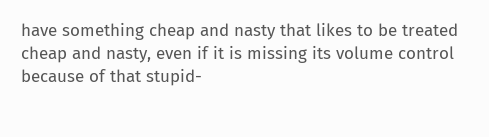have something cheap and nasty that likes to be treated cheap and nasty, even if it is missing its volume control because of that stupid-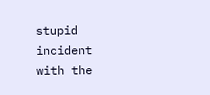stupid incident with the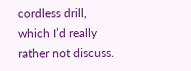cordless drill, which I’d really rather not discuss.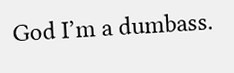God I’m a dumbass.